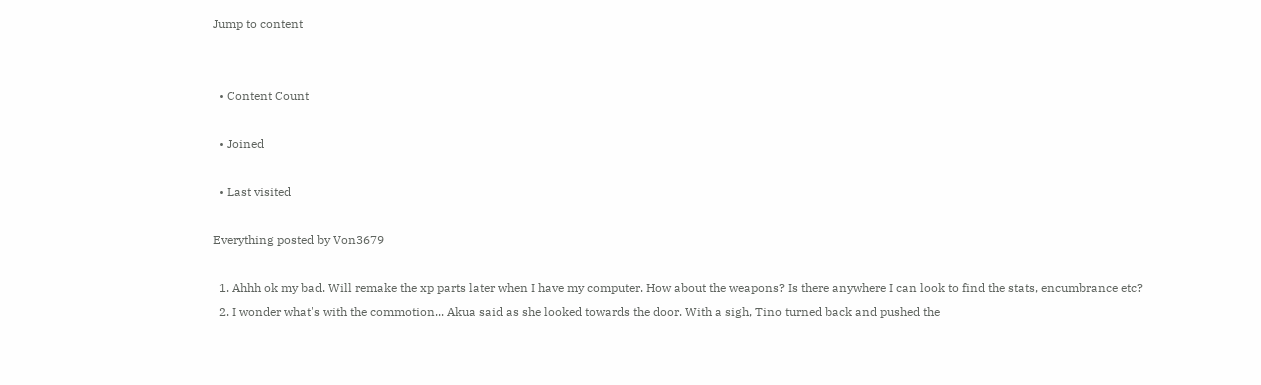Jump to content


  • Content Count

  • Joined

  • Last visited

Everything posted by Von3679

  1. Ahhh ok my bad. Will remake the xp parts later when I have my computer. How about the weapons? Is there anywhere I can look to find the stats, encumbrance etc?
  2. I wonder what's with the commotion... Akua said as she looked towards the door. With a sigh, Tino turned back and pushed the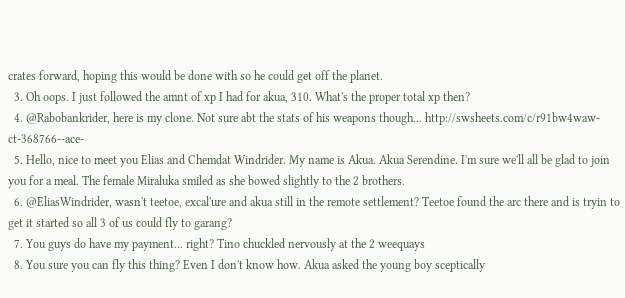crates forward, hoping this would be done with so he could get off the planet.
  3. Oh oops. I just followed the amnt of xp I had for akua, 310. What's the proper total xp then?
  4. @Rabobankrider, here is my clone. Not sure abt the stats of his weapons though... http://swsheets.com/c/r91bw4waw-ct-368766--ace-
  5. Hello, nice to meet you Elias and Chemdat Windrider. My name is Akua. Akua Serendine. I'm sure we'll all be glad to join you for a meal. The female Miraluka smiled as she bowed slightly to the 2 brothers.
  6. @EliasWindrider, wasn't teetoe, excal'ure and akua still in the remote settlement? Teetoe found the arc there and is tryin to get it started so all 3 of us could fly to garang?
  7. You guys do have my payment... right? Tino chuckled nervously at the 2 weequays
  8. You sure you can fly this thing? Even I don't know how. Akua asked the young boy sceptically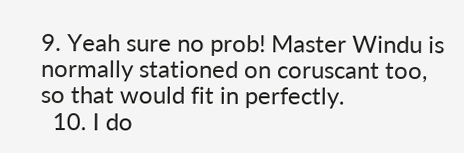9. Yeah sure no prob! Master Windu is normally stationed on coruscant too, so that would fit in perfectly.
  10. I do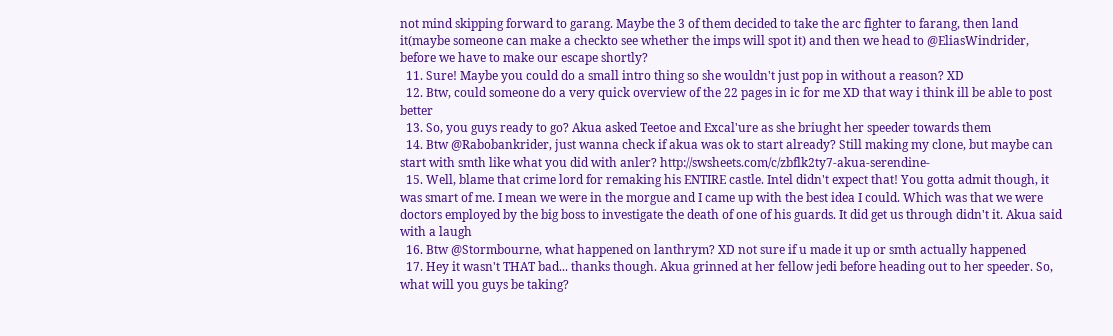not mind skipping forward to garang. Maybe the 3 of them decided to take the arc fighter to farang, then land it(maybe someone can make a checkto see whether the imps will spot it) and then we head to @EliasWindrider, before we have to make our escape shortly?
  11. Sure! Maybe you could do a small intro thing so she wouldn't just pop in without a reason? XD
  12. Btw, could someone do a very quick overview of the 22 pages in ic for me XD that way i think ill be able to post better
  13. So, you guys ready to go? Akua asked Teetoe and Excal'ure as she briught her speeder towards them
  14. Btw @Rabobankrider, just wanna check if akua was ok to start already? Still making my clone, but maybe can start with smth like what you did with anler? http://swsheets.com/c/zbflk2ty7-akua-serendine-
  15. Well, blame that crime lord for remaking his ENTIRE castle. Intel didn't expect that! You gotta admit though, it was smart of me. I mean we were in the morgue and I came up with the best idea I could. Which was that we were doctors employed by the big boss to investigate the death of one of his guards. It did get us through didn't it. Akua said with a laugh
  16. Btw @Stormbourne, what happened on lanthrym? XD not sure if u made it up or smth actually happened
  17. Hey it wasn't THAT bad... thanks though. Akua grinned at her fellow jedi before heading out to her speeder. So, what will you guys be taking?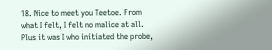18. Nice to meet you Teetoe. From what I felt, I felt no malice at all. Plus it was I who initiated the probe,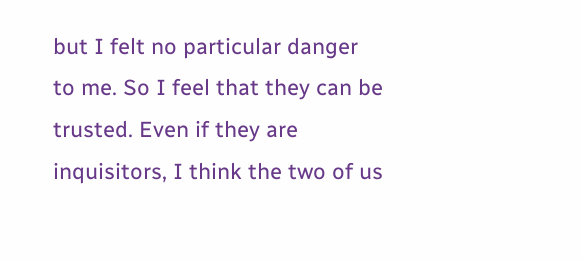but I felt no particular danger to me. So I feel that they can be trusted. Even if they are inquisitors, I think the two of us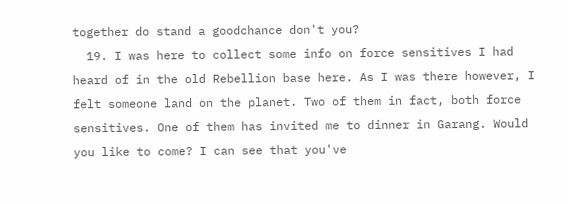together do stand a goodchance don't you?
  19. I was here to collect some info on force sensitives I had heard of in the old Rebellion base here. As I was there however, I felt someone land on the planet. Two of them in fact, both force sensitives. One of them has invited me to dinner in Garang. Would you like to come? I can see that you've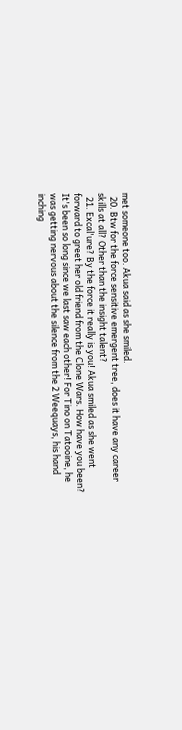met someone too. Akua said as she smiled.
  20. Btw for the force sensitive emergent tree, does it have any career skills at all? Other than the insight talent?
  21. Excal'ure? By the force it really is you! Akua smiled as she went forward to greet her old friend from the Clone Wars. How have you been? It's been so long since we last saw each other! For Tino on Tatooine, he was getting nervous about the silence from the 2 Weequays, his hand inching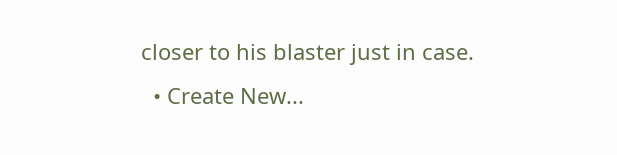closer to his blaster just in case.
  • Create New...